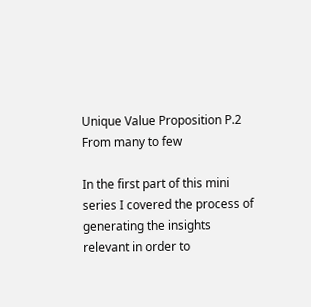Unique Value Proposition P.2 From many to few

In the first part of this mini series I covered the process of generating the insights relevant in order to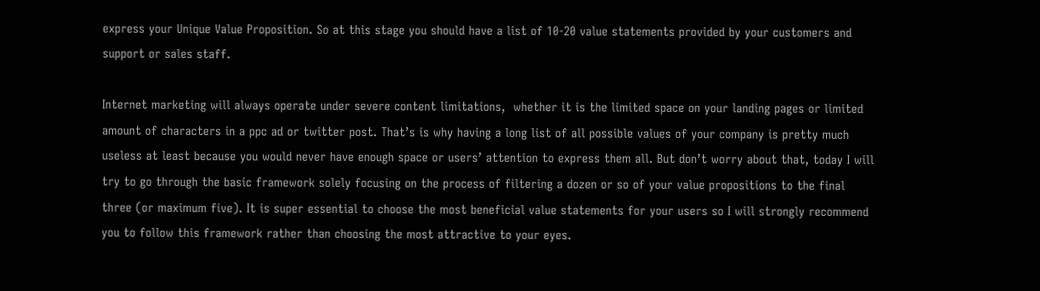express your Unique Value Proposition. So at this stage you should have a list of 10-20 value statements provided by your customers and support or sales staff.

Internet marketing will always operate under severe content limitations,  whether it is the limited space on your landing pages or limited amount of characters in a ppc ad or twitter post. That’s is why having a long list of all possible values of your company is pretty much useless at least because you would never have enough space or users’ attention to express them all. But don’t worry about that, today I will try to go through the basic framework solely focusing on the process of filtering a dozen or so of your value propositions to the final three (or maximum five). It is super essential to choose the most beneficial value statements for your users so I will strongly recommend you to follow this framework rather than choosing the most attractive to your eyes.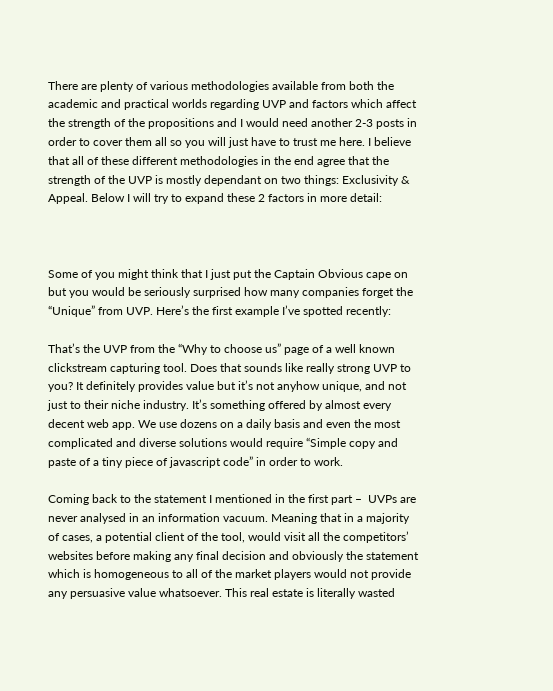There are plenty of various methodologies available from both the academic and practical worlds regarding UVP and factors which affect the strength of the propositions and I would need another 2-3 posts in order to cover them all so you will just have to trust me here. I believe that all of these different methodologies in the end agree that the strength of the UVP is mostly dependant on two things: Exclusivity & Appeal. Below I will try to expand these 2 factors in more detail:



Some of you might think that I just put the Captain Obvious cape on but you would be seriously surprised how many companies forget the “Unique” from UVP. Here’s the first example I’ve spotted recently:

That’s the UVP from the “Why to choose us” page of a well known clickstream capturing tool. Does that sounds like really strong UVP to you? It definitely provides value but it’s not anyhow unique, and not just to their niche industry. It’s something offered by almost every decent web app. We use dozens on a daily basis and even the most complicated and diverse solutions would require “Simple copy and paste of a tiny piece of javascript code” in order to work.

Coming back to the statement I mentioned in the first part –  UVPs are never analysed in an information vacuum. Meaning that in a majority of cases, a potential client of the tool, would visit all the competitors’ websites before making any final decision and obviously the statement which is homogeneous to all of the market players would not provide any persuasive value whatsoever. This real estate is literally wasted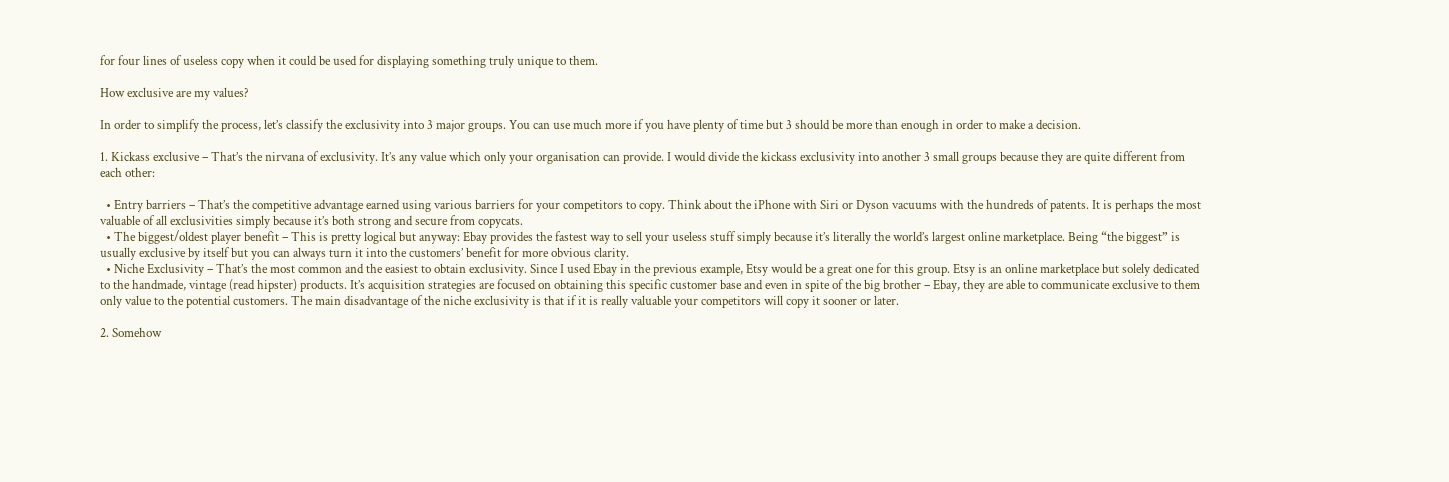for four lines of useless copy when it could be used for displaying something truly unique to them.

How exclusive are my values?

In order to simplify the process, let’s classify the exclusivity into 3 major groups. You can use much more if you have plenty of time but 3 should be more than enough in order to make a decision.

1. Kickass exclusive – That’s the nirvana of exclusivity. It’s any value which only your organisation can provide. I would divide the kickass exclusivity into another 3 small groups because they are quite different from each other:

  • Entry barriers – That’s the competitive advantage earned using various barriers for your competitors to copy. Think about the iPhone with Siri or Dyson vacuums with the hundreds of patents. It is perhaps the most valuable of all exclusivities simply because it’s both strong and secure from copycats.
  • The biggest/oldest player benefit – This is pretty logical but anyway: Ebay provides the fastest way to sell your useless stuff simply because it’s literally the world’s largest online marketplace. Being “the biggest” is usually exclusive by itself but you can always turn it into the customers’ benefit for more obvious clarity.
  • Niche Exclusivity – That’s the most common and the easiest to obtain exclusivity. Since I used Ebay in the previous example, Etsy would be a great one for this group. Etsy is an online marketplace but solely dedicated to the handmade, vintage (read hipster) products. It’s acquisition strategies are focused on obtaining this specific customer base and even in spite of the big brother – Ebay, they are able to communicate exclusive to them only value to the potential customers. The main disadvantage of the niche exclusivity is that if it is really valuable your competitors will copy it sooner or later.

2. Somehow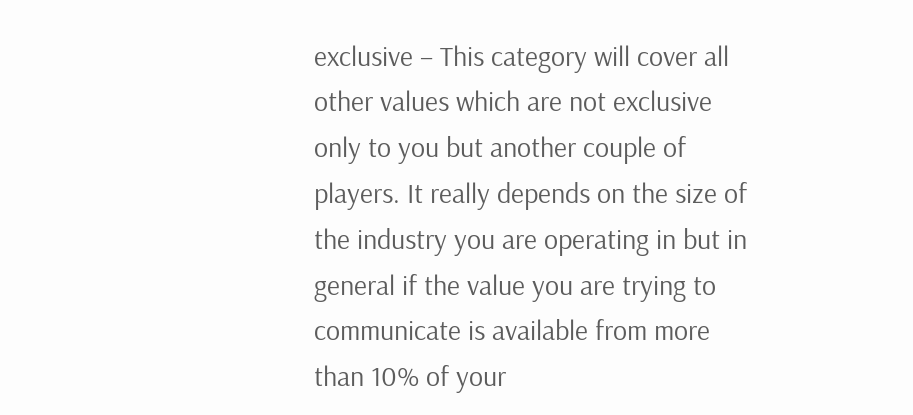exclusive – This category will cover all other values which are not exclusive only to you but another couple of players. It really depends on the size of the industry you are operating in but in general if the value you are trying to communicate is available from more than 10% of your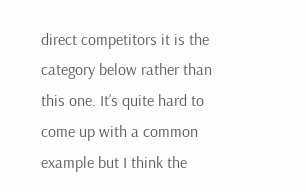direct competitors it is the category below rather than this one. It’s quite hard to come up with a common example but I think the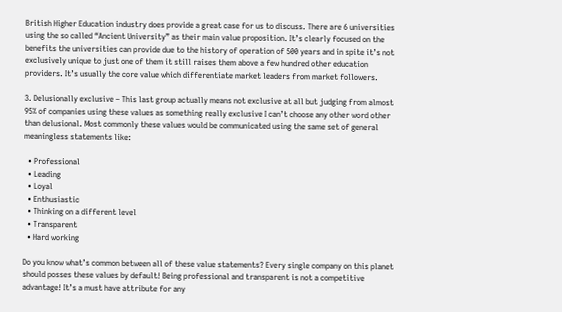British Higher Education industry does provide a great case for us to discuss. There are 6 universities using the so called “Ancient University” as their main value proposition. It’s clearly focused on the benefits the universities can provide due to the history of operation of 500 years and in spite it’s not exclusively unique to just one of them it still raises them above a few hundred other education providers. It’s usually the core value which differentiate market leaders from market followers.

3. Delusionally exclusive – This last group actually means not exclusive at all but judging from almost 95% of companies using these values as something really exclusive I can’t choose any other word other than delusional. Most commonly these values would be communicated using the same set of general meaningless statements like:

  • Professional
  • Leading
  • Loyal
  • Enthusiastic
  • Thinking on a different level
  • Transparent
  • Hard working

Do you know what’s common between all of these value statements? Every single company on this planet should posses these values by default! Being professional and transparent is not a competitive advantage! It’s a must have attribute for any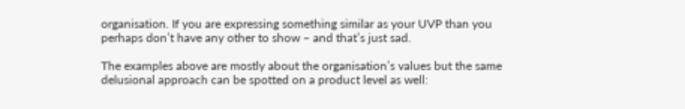organisation. If you are expressing something similar as your UVP than you perhaps don’t have any other to show – and that’s just sad.

The examples above are mostly about the organisation’s values but the same delusional approach can be spotted on a product level as well: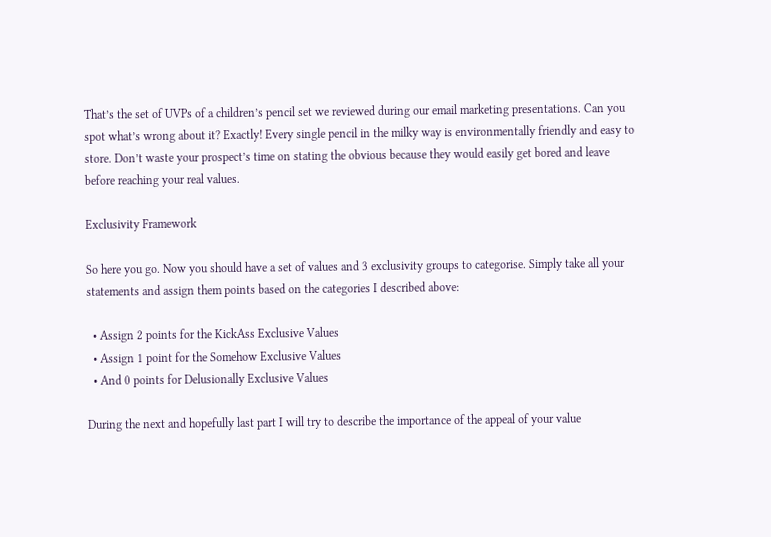That’s the set of UVPs of a children’s pencil set we reviewed during our email marketing presentations. Can you spot what’s wrong about it? Exactly! Every single pencil in the milky way is environmentally friendly and easy to store. Don’t waste your prospect’s time on stating the obvious because they would easily get bored and leave before reaching your real values.

Exclusivity Framework

So here you go. Now you should have a set of values and 3 exclusivity groups to categorise. Simply take all your statements and assign them points based on the categories I described above:

  • Assign 2 points for the KickAss Exclusive Values
  • Assign 1 point for the Somehow Exclusive Values
  • And 0 points for Delusionally Exclusive Values

During the next and hopefully last part I will try to describe the importance of the appeal of your value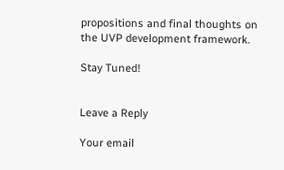propositions and final thoughts on the UVP development framework.

Stay Tuned!


Leave a Reply

Your email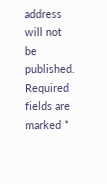address will not be published. Required fields are marked *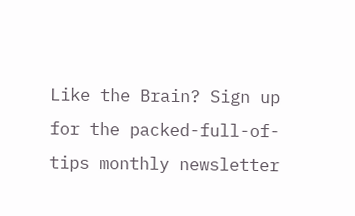Like the Brain? Sign up for the packed-full-of-tips monthly newsletter